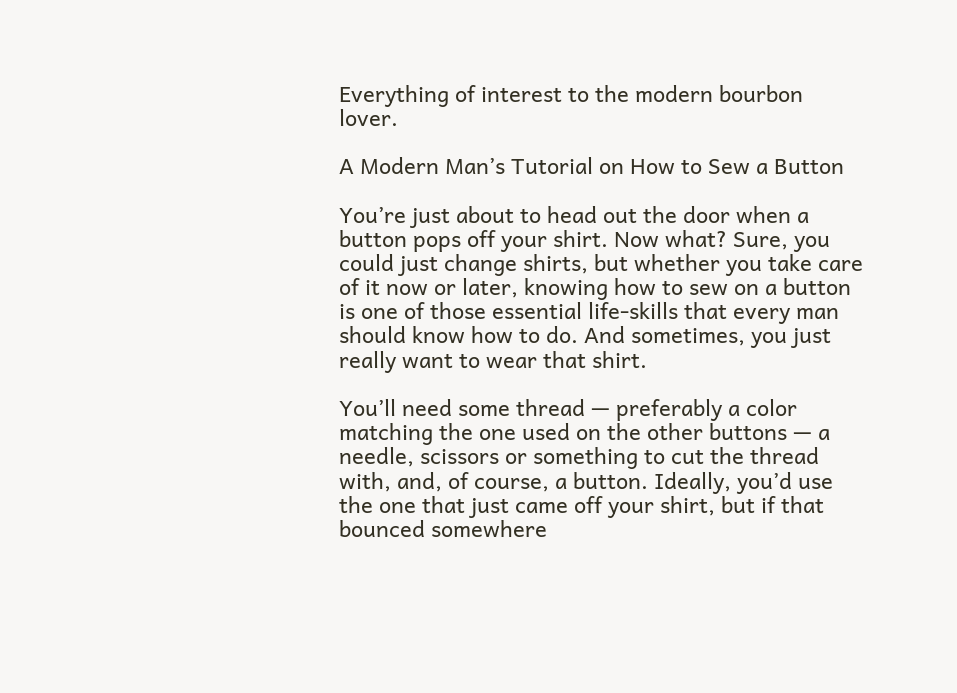Everything of interest to the modern bourbon lover.

A Modern Man’s Tutorial on How to Sew a Button

You’re just about to head out the door when a button pops off your shirt. Now what? Sure, you could just change shirts, but whether you take care of it now or later, knowing how to sew on a button is one of those essential life-skills that every man should know how to do. And sometimes, you just really want to wear that shirt.

You’ll need some thread — preferably a color matching the one used on the other buttons — a needle, scissors or something to cut the thread with, and, of course, a button. Ideally, you’d use the one that just came off your shirt, but if that bounced somewhere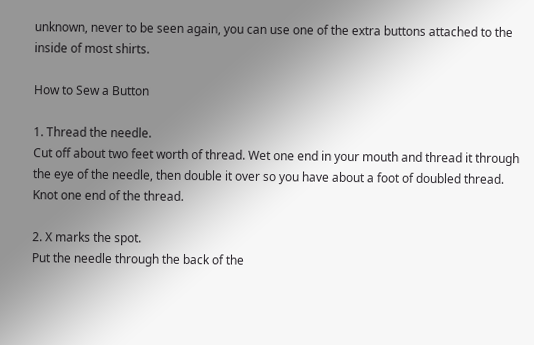unknown, never to be seen again, you can use one of the extra buttons attached to the inside of most shirts.

How to Sew a Button

1. Thread the needle.
Cut off about two feet worth of thread. Wet one end in your mouth and thread it through the eye of the needle, then double it over so you have about a foot of doubled thread. Knot one end of the thread.

2. X marks the spot.
Put the needle through the back of the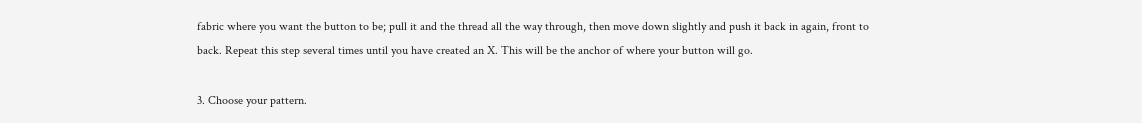fabric where you want the button to be; pull it and the thread all the way through, then move down slightly and push it back in again, front to back. Repeat this step several times until you have created an X. This will be the anchor of where your button will go.

3. Choose your pattern.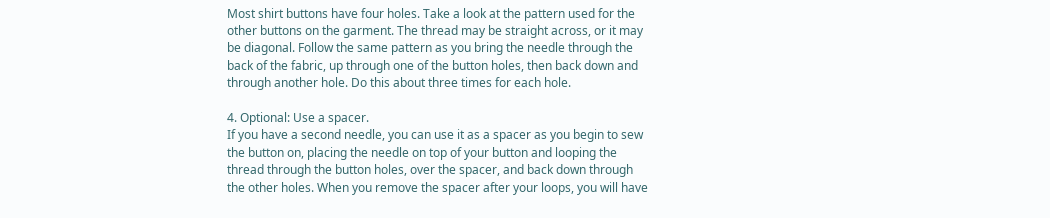Most shirt buttons have four holes. Take a look at the pattern used for the other buttons on the garment. The thread may be straight across, or it may be diagonal. Follow the same pattern as you bring the needle through the back of the fabric, up through one of the button holes, then back down and through another hole. Do this about three times for each hole.

4. Optional: Use a spacer.
If you have a second needle, you can use it as a spacer as you begin to sew the button on, placing the needle on top of your button and looping the thread through the button holes, over the spacer, and back down through the other holes. When you remove the spacer after your loops, you will have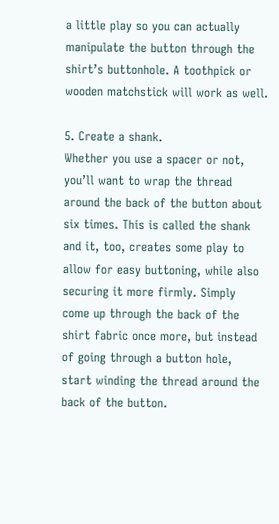a little play so you can actually manipulate the button through the shirt’s buttonhole. A toothpick or wooden matchstick will work as well.

5. Create a shank.
Whether you use a spacer or not, you’ll want to wrap the thread around the back of the button about six times. This is called the shank and it, too, creates some play to allow for easy buttoning, while also securing it more firmly. Simply come up through the back of the shirt fabric once more, but instead of going through a button hole, start winding the thread around the back of the button.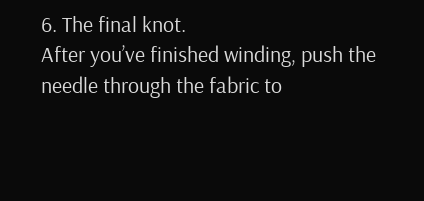6. The final knot.
After you’ve finished winding, push the needle through the fabric to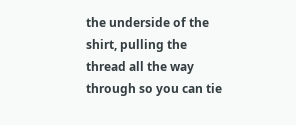the underside of the shirt, pulling the thread all the way through so you can tie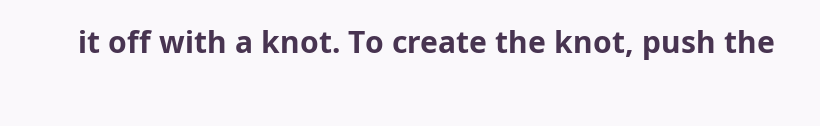it off with a knot. To create the knot, push the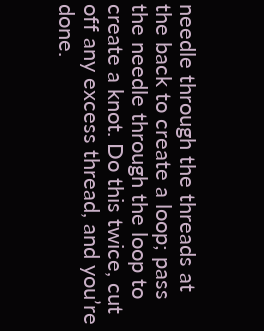needle through the threads at the back to create a loop; pass the needle through the loop to create a knot. Do this twice, cut off any excess thread, and you’re done.